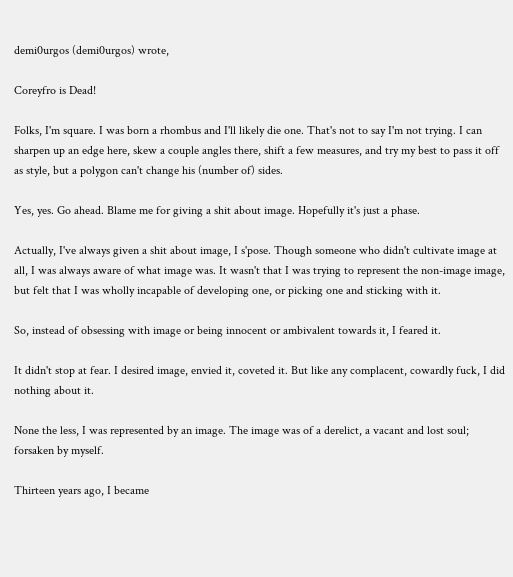demi0urgos (demi0urgos) wrote,

Coreyfro is Dead!

Folks, I'm square. I was born a rhombus and I'll likely die one. That's not to say I'm not trying. I can sharpen up an edge here, skew a couple angles there, shift a few measures, and try my best to pass it off as style, but a polygon can't change his (number of) sides.

Yes, yes. Go ahead. Blame me for giving a shit about image. Hopefully it's just a phase.

Actually, I've always given a shit about image, I s'pose. Though someone who didn't cultivate image at all, I was always aware of what image was. It wasn't that I was trying to represent the non-image image, but felt that I was wholly incapable of developing one, or picking one and sticking with it.

So, instead of obsessing with image or being innocent or ambivalent towards it, I feared it.

It didn't stop at fear. I desired image, envied it, coveted it. But like any complacent, cowardly fuck, I did nothing about it.

None the less, I was represented by an image. The image was of a derelict, a vacant and lost soul; forsaken by myself.

Thirteen years ago, I became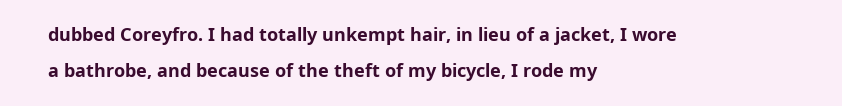dubbed Coreyfro. I had totally unkempt hair, in lieu of a jacket, I wore a bathrobe, and because of the theft of my bicycle, I rode my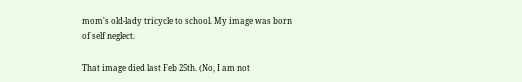mom's old-lady tricycle to school. My image was born of self neglect.

That image died last Feb 25th. (No, I am not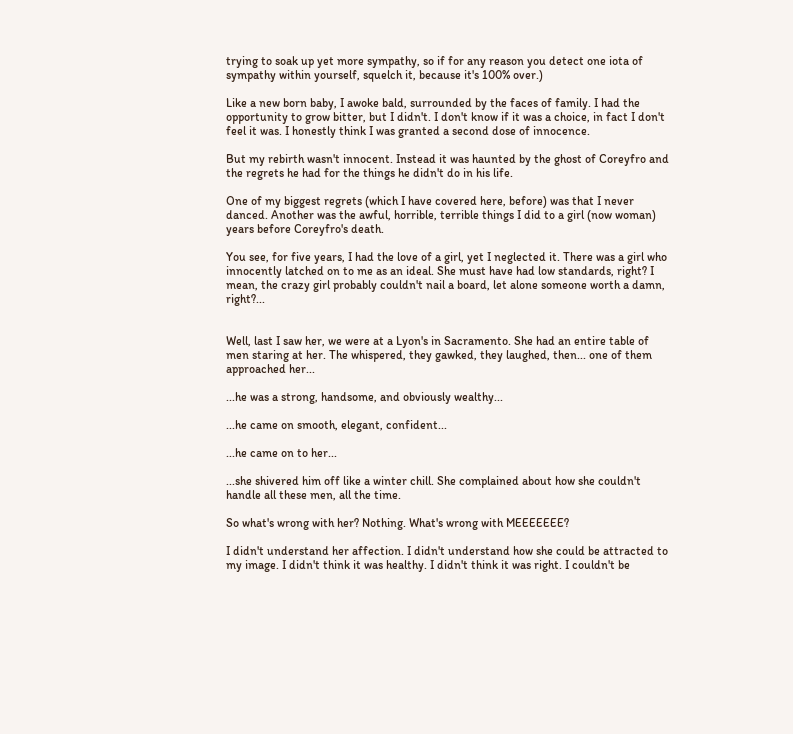trying to soak up yet more sympathy, so if for any reason you detect one iota of sympathy within yourself, squelch it, because it's 100% over.)

Like a new born baby, I awoke bald, surrounded by the faces of family. I had the opportunity to grow bitter, but I didn't. I don't know if it was a choice, in fact I don't feel it was. I honestly think I was granted a second dose of innocence.

But my rebirth wasn't innocent. Instead it was haunted by the ghost of Coreyfro and the regrets he had for the things he didn't do in his life.

One of my biggest regrets (which I have covered here, before) was that I never danced. Another was the awful, horrible, terrible things I did to a girl (now woman) years before Coreyfro's death.

You see, for five years, I had the love of a girl, yet I neglected it. There was a girl who innocently latched on to me as an ideal. She must have had low standards, right? I mean, the crazy girl probably couldn't nail a board, let alone someone worth a damn, right?...


Well, last I saw her, we were at a Lyon's in Sacramento. She had an entire table of men staring at her. The whispered, they gawked, they laughed, then... one of them approached her...

...he was a strong, handsome, and obviously wealthy...

...he came on smooth, elegant, confident...

...he came on to her...

...she shivered him off like a winter chill. She complained about how she couldn't handle all these men, all the time.

So what's wrong with her? Nothing. What's wrong with MEEEEEEE?

I didn't understand her affection. I didn't understand how she could be attracted to my image. I didn't think it was healthy. I didn't think it was right. I couldn't be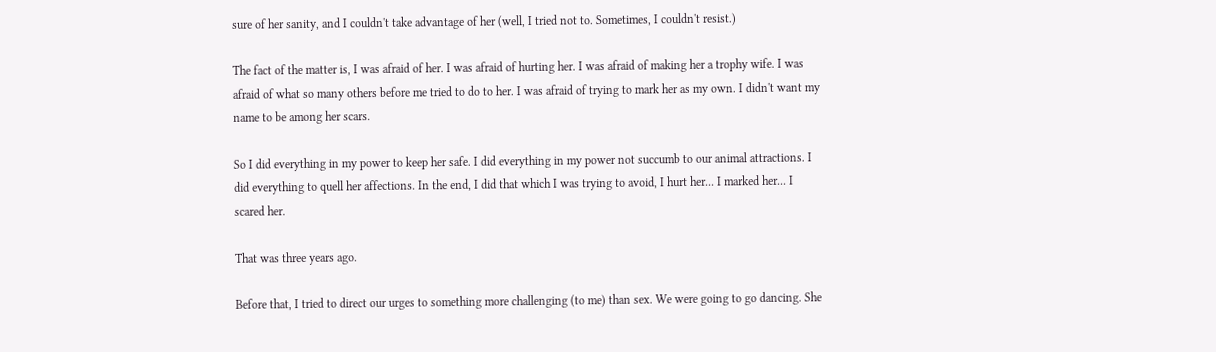sure of her sanity, and I couldn't take advantage of her (well, I tried not to. Sometimes, I couldn't resist.)

The fact of the matter is, I was afraid of her. I was afraid of hurting her. I was afraid of making her a trophy wife. I was afraid of what so many others before me tried to do to her. I was afraid of trying to mark her as my own. I didn't want my name to be among her scars.

So I did everything in my power to keep her safe. I did everything in my power not succumb to our animal attractions. I did everything to quell her affections. In the end, I did that which I was trying to avoid, I hurt her... I marked her... I scared her.

That was three years ago.

Before that, I tried to direct our urges to something more challenging (to me) than sex. We were going to go dancing. She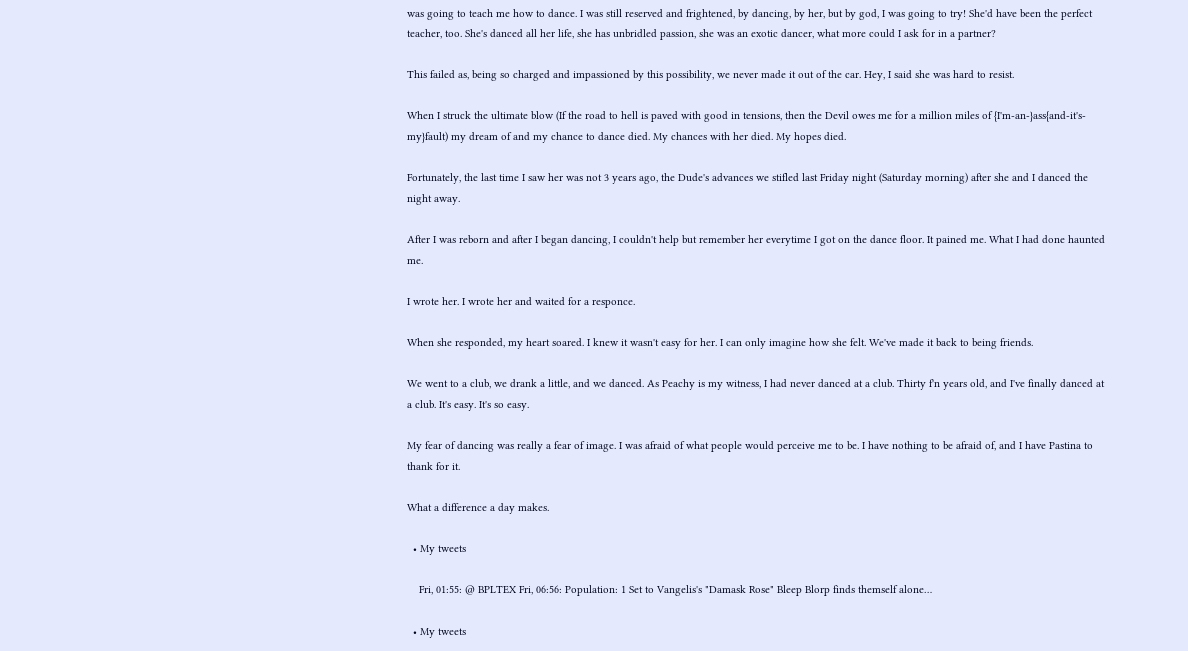was going to teach me how to dance. I was still reserved and frightened, by dancing, by her, but by god, I was going to try! She'd have been the perfect teacher, too. She's danced all her life, she has unbridled passion, she was an exotic dancer, what more could I ask for in a partner?

This failed as, being so charged and impassioned by this possibility, we never made it out of the car. Hey, I said she was hard to resist.

When I struck the ultimate blow (If the road to hell is paved with good in tensions, then the Devil owes me for a million miles of {I'm-an-}ass{and-it's-my}fault) my dream of and my chance to dance died. My chances with her died. My hopes died.

Fortunately, the last time I saw her was not 3 years ago, the Dude's advances we stifled last Friday night (Saturday morning) after she and I danced the night away.

After I was reborn and after I began dancing, I couldn't help but remember her everytime I got on the dance floor. It pained me. What I had done haunted me.

I wrote her. I wrote her and waited for a responce.

When she responded, my heart soared. I knew it wasn't easy for her. I can only imagine how she felt. We've made it back to being friends.

We went to a club, we drank a little, and we danced. As Peachy is my witness, I had never danced at a club. Thirty f'n years old, and I've finally danced at a club. It's easy. It's so easy.

My fear of dancing was really a fear of image. I was afraid of what people would perceive me to be. I have nothing to be afraid of, and I have Pastina to thank for it.

What a difference a day makes.

  • My tweets

    Fri, 01:55: @ BPLTEX Fri, 06:56: Population: 1 Set to Vangelis's "Damask Rose" Bleep Blorp finds themself alone…

  • My tweets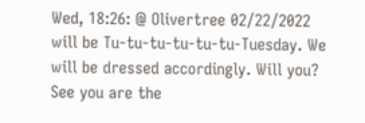Wed, 18:26: @ Olivertree 02/22/2022 will be Tu-tu-tu-tu-tu-tu-Tuesday. We will be dressed accordingly. Will you? See you are the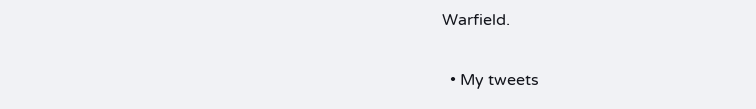Warfield.

  • My tweets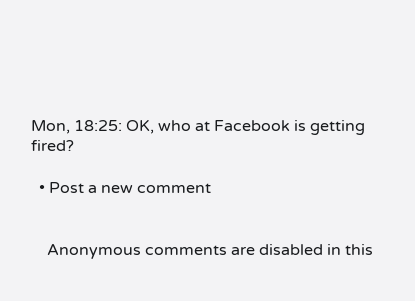Mon, 18:25: OK, who at Facebook is getting fired?

  • Post a new comment


    Anonymous comments are disabled in this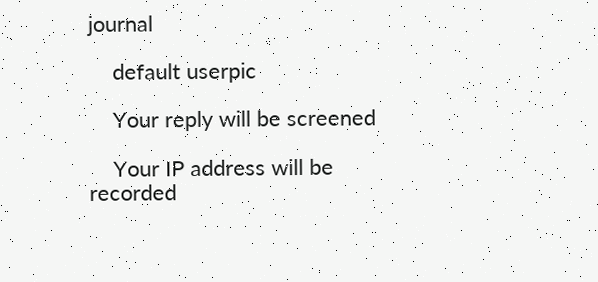journal

    default userpic

    Your reply will be screened

    Your IP address will be recorded